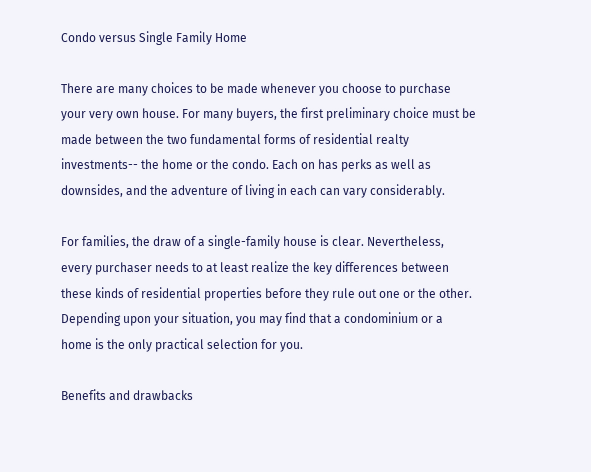Condo versus Single Family Home

There are many choices to be made whenever you choose to purchase your very own house. For many buyers, the first preliminary choice must be made between the two fundamental forms of residential realty investments-- the home or the condo. Each on has perks as well as downsides, and the adventure of living in each can vary considerably.

For families, the draw of a single-family house is clear. Nevertheless, every purchaser needs to at least realize the key differences between these kinds of residential properties before they rule out one or the other. Depending upon your situation, you may find that a condominium or a home is the only practical selection for you.

Benefits and drawbacks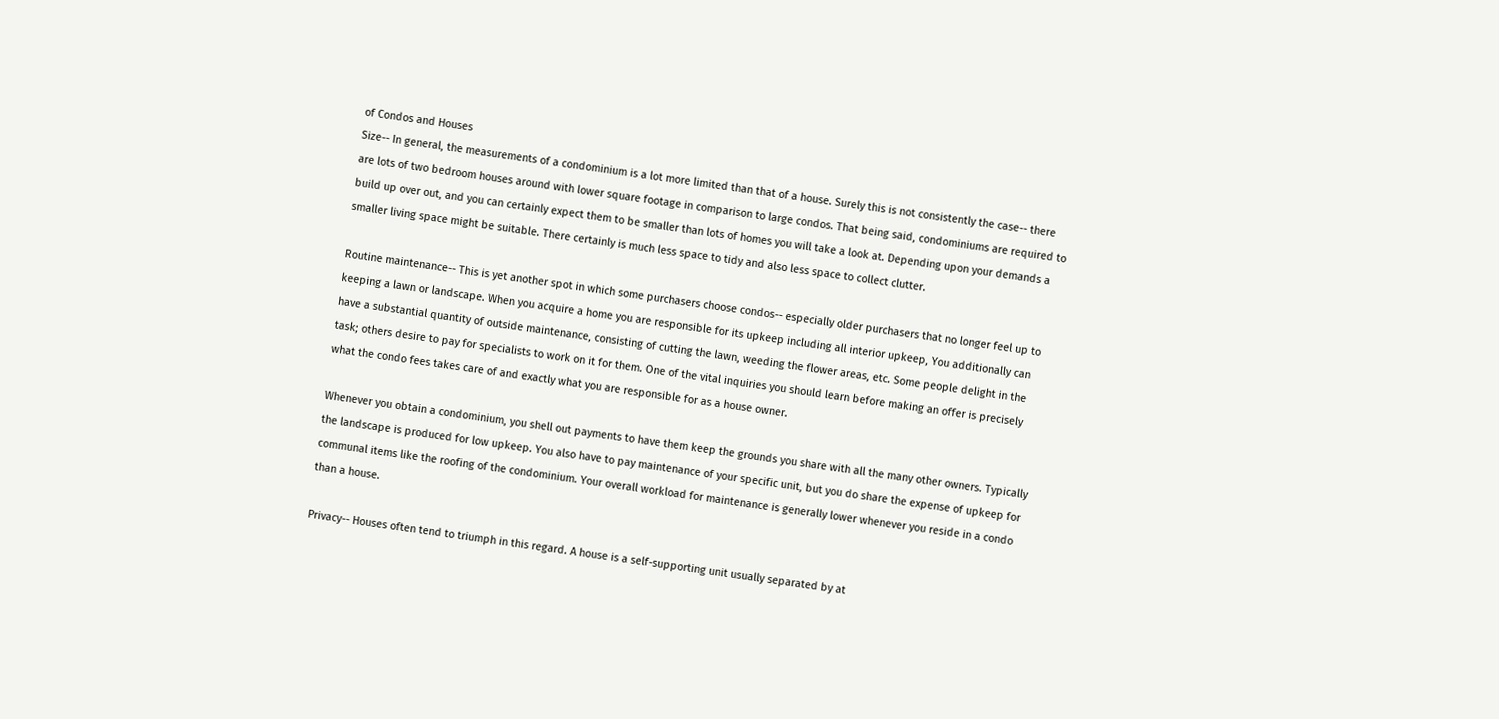of Condos and Houses
Size-- In general, the measurements of a condominium is a lot more limited than that of a house. Surely this is not consistently the case-- there are lots of two bedroom houses around with lower square footage in comparison to large condos. That being said, condominiums are required to build up over out, and you can certainly expect them to be smaller than lots of homes you will take a look at. Depending upon your demands a smaller living space might be suitable. There certainly is much less space to tidy and also less space to collect clutter.

Routine maintenance-- This is yet another spot in which some purchasers choose condos-- especially older purchasers that no longer feel up to keeping a lawn or landscape. When you acquire a home you are responsible for its upkeep including all interior upkeep, You additionally can have a substantial quantity of outside maintenance, consisting of cutting the lawn, weeding the flower areas, etc. Some people delight in the task; others desire to pay for specialists to work on it for them. One of the vital inquiries you should learn before making an offer is precisely what the condo fees takes care of and exactly what you are responsible for as a house owner.

Whenever you obtain a condominium, you shell out payments to have them keep the grounds you share with all the many other owners. Typically the landscape is produced for low upkeep. You also have to pay maintenance of your specific unit, but you do share the expense of upkeep for communal items like the roofing of the condominium. Your overall workload for maintenance is generally lower whenever you reside in a condo than a house.

Privacy-- Houses often tend to triumph in this regard. A house is a self-supporting unit usually separated by at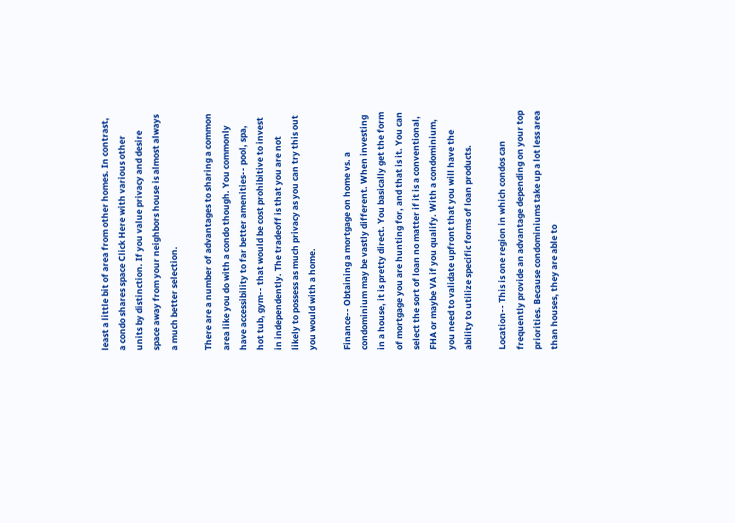least a little bit of area from other homes. In contrast, a condo shares space Click Here with various other units by distinction. If you value privacy and desire space away from your neighbors house is almost always a much better selection.

There are a number of advantages to sharing a common area like you do with a condo though. You commonly have accessibility to far better amenities-- pool, spa, hot tub, gym-- that would be cost prohibitive to invest in independently. The tradeoff is that you are not likely to possess as much privacy as you can try this out you would with a home.

Finance-- Obtaining a mortgage on home vs. a condominium may be vastly different. When investing in a house, it is pretty direct. You basically get the form of mortgage you are hunting for, and that is it. You can select the sort of loan no matter if it is a conventional, FHA or maybe VA if you qualify. With a condominium, you need to validate upfront that you will have the ability to utilize specific forms of loan products.

Location-- This is one region in which condos can frequently provide an advantage depending on your top priorities. Because condominiums take up a lot less area than houses, they are able to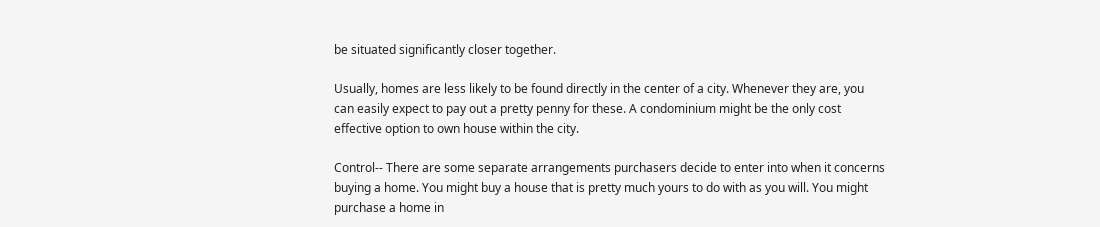be situated significantly closer together.

Usually, homes are less likely to be found directly in the center of a city. Whenever they are, you can easily expect to pay out a pretty penny for these. A condominium might be the only cost effective option to own house within the city.

Control-- There are some separate arrangements purchasers decide to enter into when it concerns buying a home. You might buy a house that is pretty much yours to do with as you will. You might purchase a home in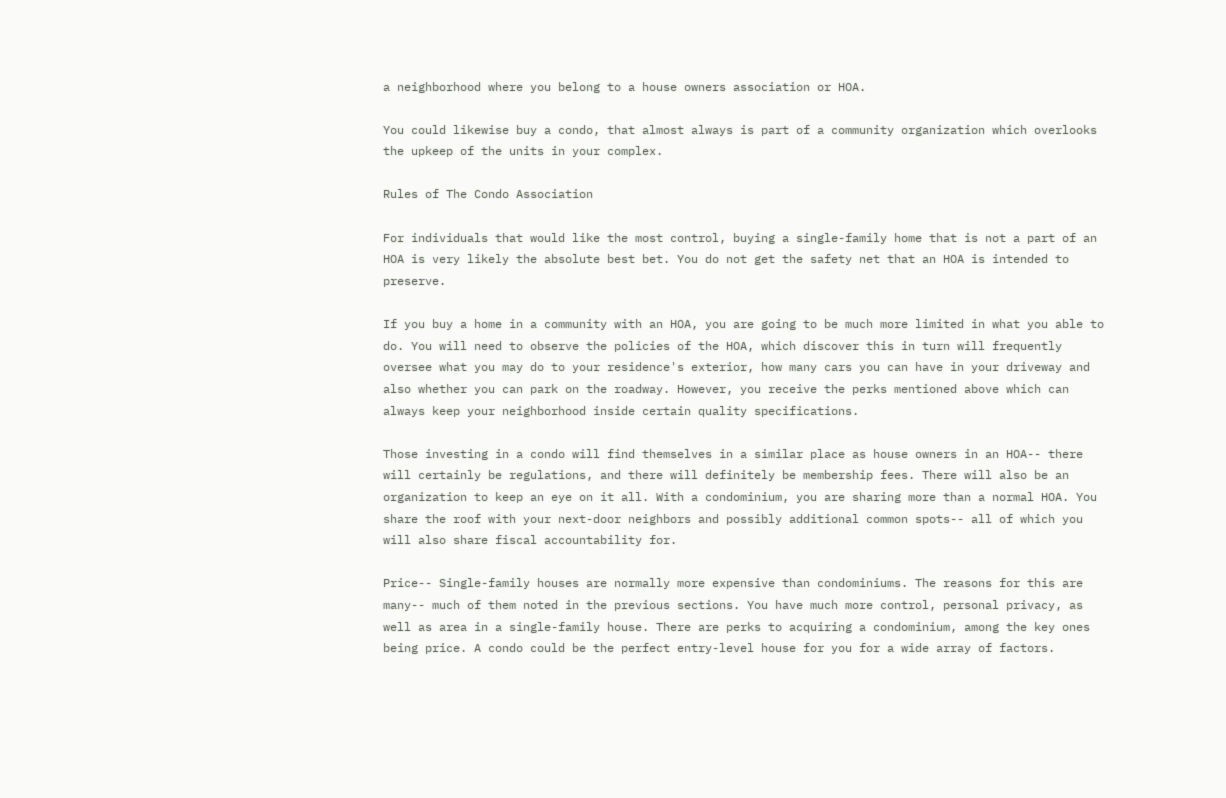a neighborhood where you belong to a house owners association or HOA.

You could likewise buy a condo, that almost always is part of a community organization which overlooks the upkeep of the units in your complex.

Rules of The Condo Association

For individuals that would like the most control, buying a single-family home that is not a part of an HOA is very likely the absolute best bet. You do not get the safety net that an HOA is intended to preserve.

If you buy a home in a community with an HOA, you are going to be much more limited in what you able to do. You will need to observe the policies of the HOA, which discover this in turn will frequently oversee what you may do to your residence's exterior, how many cars you can have in your driveway and also whether you can park on the roadway. However, you receive the perks mentioned above which can always keep your neighborhood inside certain quality specifications.

Those investing in a condo will find themselves in a similar place as house owners in an HOA-- there will certainly be regulations, and there will definitely be membership fees. There will also be an organization to keep an eye on it all. With a condominium, you are sharing more than a normal HOA. You share the roof with your next-door neighbors and possibly additional common spots-- all of which you will also share fiscal accountability for.

Price-- Single-family houses are normally more expensive than condominiums. The reasons for this are many-- much of them noted in the previous sections. You have much more control, personal privacy, as well as area in a single-family house. There are perks to acquiring a condominium, among the key ones being price. A condo could be the perfect entry-level house for you for a wide array of factors.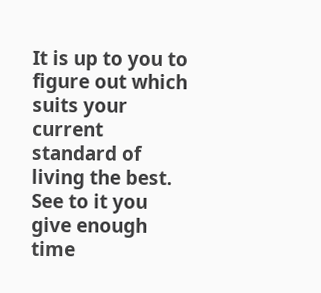It is up to you to figure out which suits your current standard of living the best. See to it you give enough time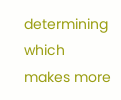determining which makes more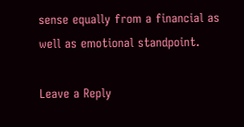sense equally from a financial as well as emotional standpoint.

Leave a Reply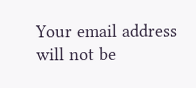Your email address will not be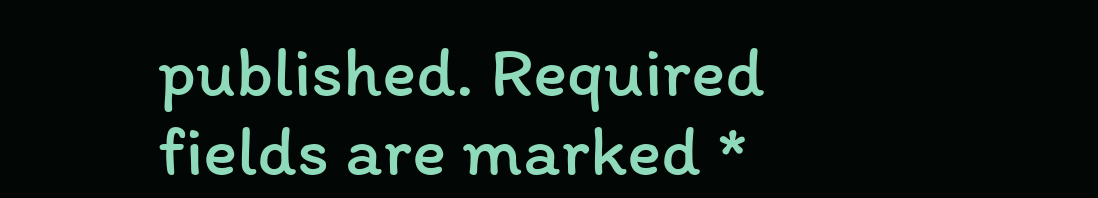published. Required fields are marked *